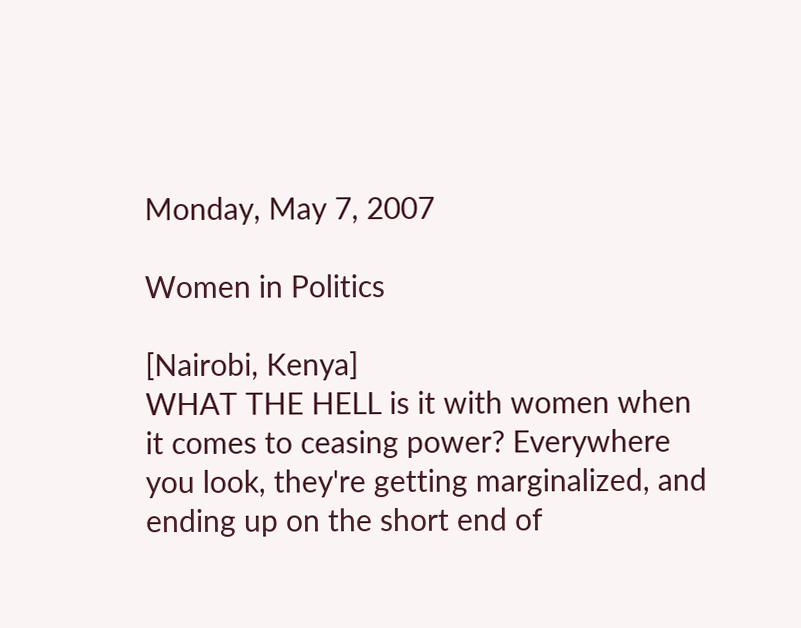Monday, May 7, 2007

Women in Politics

[Nairobi, Kenya]
WHAT THE HELL is it with women when it comes to ceasing power? Everywhere you look, they're getting marginalized, and ending up on the short end of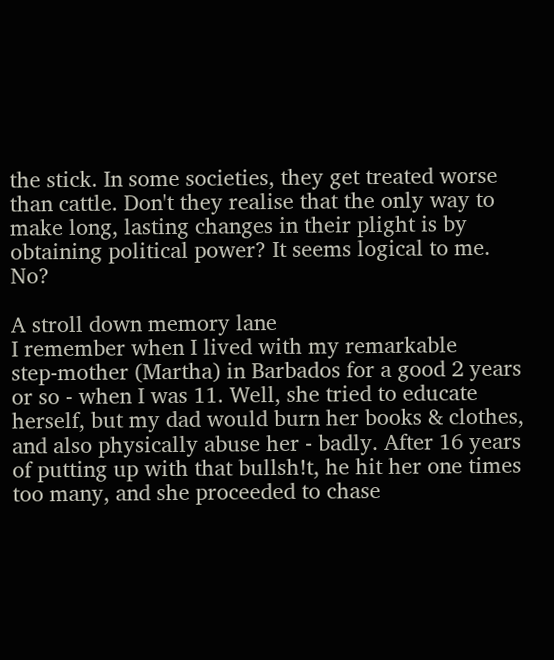the stick. In some societies, they get treated worse than cattle. Don't they realise that the only way to make long, lasting changes in their plight is by obtaining political power? It seems logical to me. No?

A stroll down memory lane
I remember when I lived with my remarkable
step-mother (Martha) in Barbados for a good 2 years or so - when I was 11. Well, she tried to educate herself, but my dad would burn her books & clothes, and also physically abuse her - badly. After 16 years of putting up with that bullsh!t, he hit her one times too many, and she proceeded to chase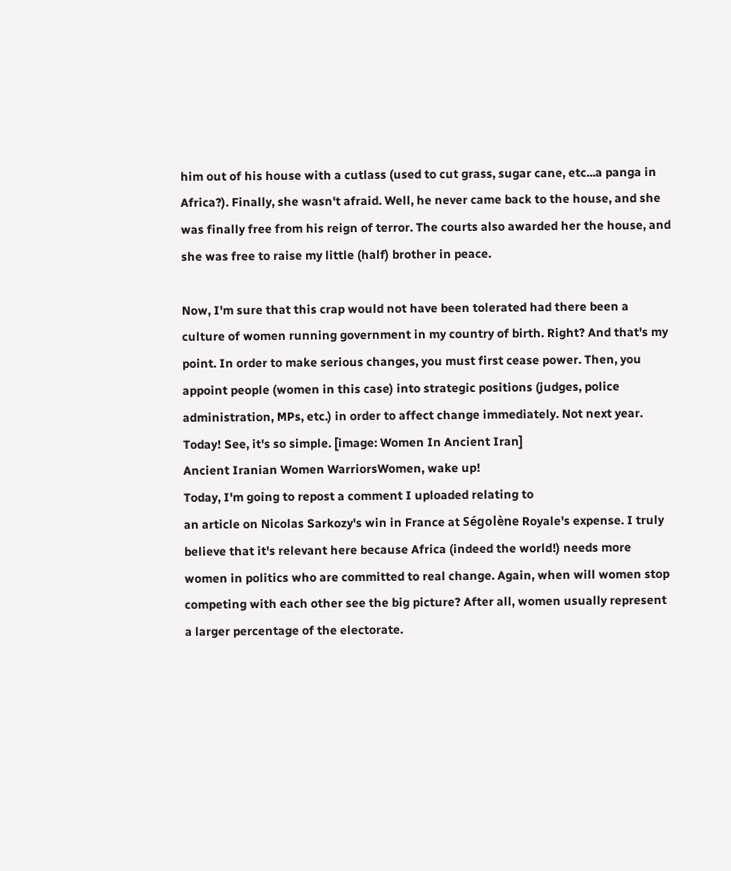him out of his house with a cutlass (used to cut grass, sugar cane, etc...a panga in Africa?). Finally, she wasn't afraid. Well, he never came back to the house, and she was finally free from his reign of terror. The courts also awarded her the house, and she was free to raise my little (half) brother in peace.

Now, I'm sure that this crap would not have been tolerated had there been a culture of women running government in my country of birth. Right? And that's my point. In order to make serious changes, you must first cease power. Then, you appoint people (women in this case) into strategic positions (judges, police administration, MPs, etc.) in order to affect change immediately. Not next year. Today! See, it's so simple. [image: Women In Ancient Iran]
Ancient Iranian Women WarriorsWomen, wake up!
Today, I'm going to repost a comment I uploaded relating to
an article on Nicolas Sarkozy's win in France at Ségolène Royale's expense. I truly believe that it's relevant here because Africa (indeed the world!) needs more women in politics who are committed to real change. Again, when will women stop competing with each other see the big picture? After all, women usually represent a larger percentage of the electorate.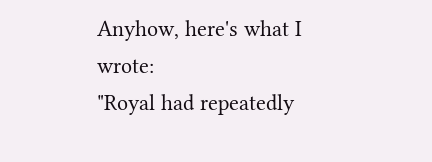Anyhow, here's what I wrote:
"Royal had repeatedly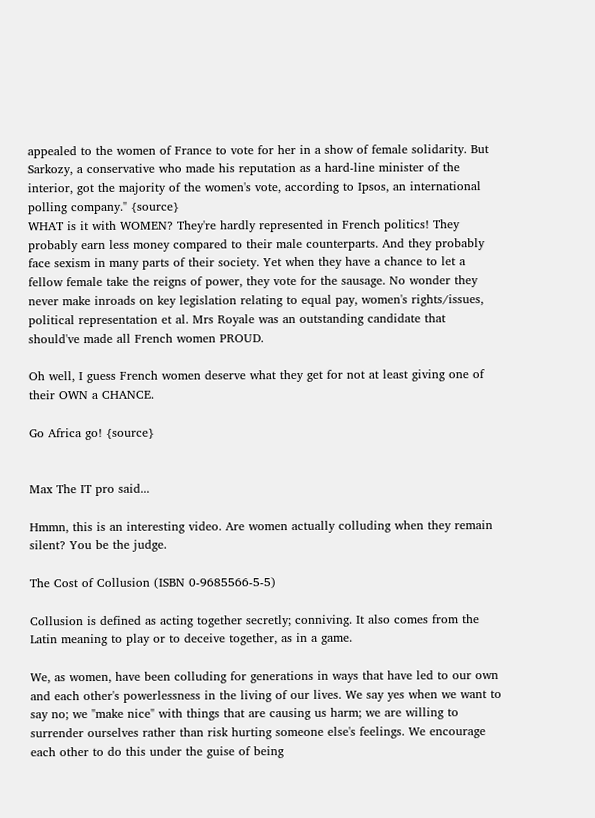appealed to the women of France to vote for her in a show of female solidarity. But Sarkozy, a conservative who made his reputation as a hard-line minister of the interior, got the majority of the women's vote, according to Ipsos, an international polling company." {source}
WHAT is it with WOMEN? They're hardly represented in French politics! They probably earn less money compared to their male counterparts. And they probably face sexism in many parts of their society. Yet when they have a chance to let a fellow female take the reigns of power, they vote for the sausage. No wonder they never make inroads on key legislation relating to equal pay, women's rights/issues, political representation et al. Mrs Royale was an outstanding candidate that should've made all French women PROUD.

Oh well, I guess French women deserve what they get for not at least giving one of their OWN a CHANCE.

Go Africa go! {source}


Max The IT pro said...

Hmmn, this is an interesting video. Are women actually colluding when they remain silent? You be the judge.

The Cost of Collusion (ISBN 0-9685566-5-5)

Collusion is defined as acting together secretly; conniving. It also comes from the Latin meaning to play or to deceive together, as in a game.

We, as women, have been colluding for generations in ways that have led to our own and each other's powerlessness in the living of our lives. We say yes when we want to say no; we "make nice" with things that are causing us harm; we are willing to surrender ourselves rather than risk hurting someone else's feelings. We encourage each other to do this under the guise of being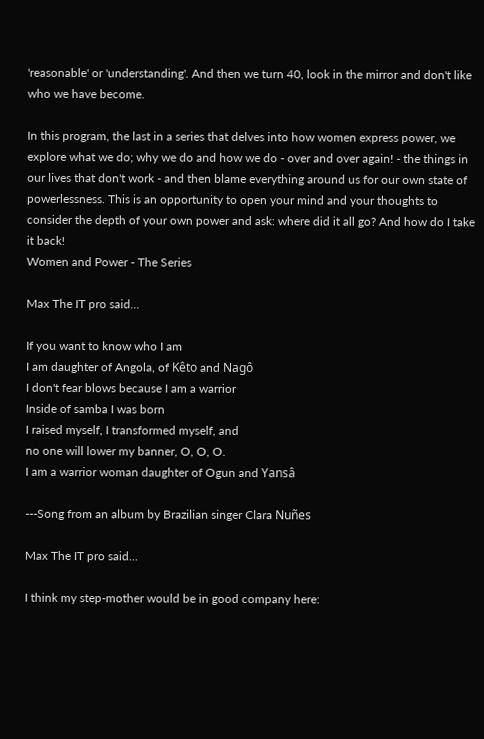'reasonable' or 'understanding'. And then we turn 40, look in the mirror and don't like who we have become.

In this program, the last in a series that delves into how women express power, we explore what we do; why we do and how we do - over and over again! - the things in our lives that don't work - and then blame everything around us for our own state of powerlessness. This is an opportunity to open your mind and your thoughts to consider the depth of your own power and ask: where did it all go? And how do I take it back!
Women and Power - The Series

Max The IT pro said...

If you want to know who I am
I am daughter of Angola, of Kêto and Nagô
I don't fear blows because I am a warrior
Inside of samba I was born
I raised myself, I transformed myself, and
no one will lower my banner, O, O, O.
I am a warrior woman daughter of Ogun and Yansâ

---Song from an album by Brazilian singer Clara Nuñes

Max The IT pro said...

I think my step-mother would be in good company here: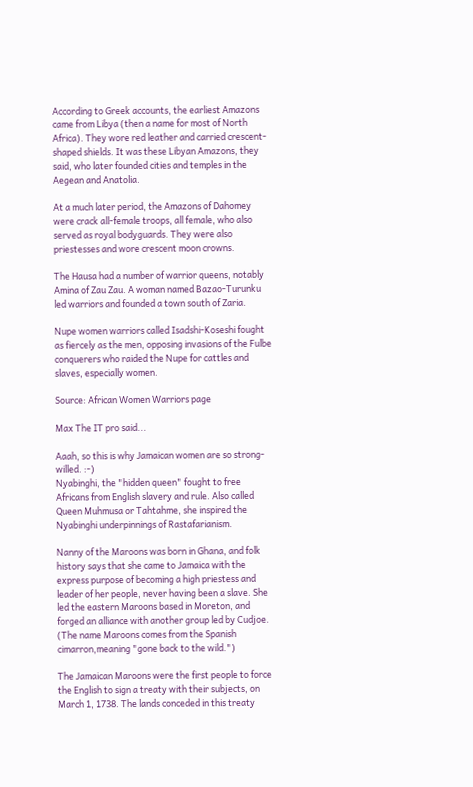According to Greek accounts, the earliest Amazons came from Libya (then a name for most of North Africa). They wore red leather and carried crescent-shaped shields. It was these Libyan Amazons, they said, who later founded cities and temples in the Aegean and Anatolia.

At a much later period, the Amazons of Dahomey were crack all-female troops, all female, who also served as royal bodyguards. They were also priestesses and wore crescent moon crowns.

The Hausa had a number of warrior queens, notably Amina of Zau Zau. A woman named Bazao-Turunku led warriors and founded a town south of Zaria.

Nupe women warriors called Isadshi-Koseshi fought as fiercely as the men, opposing invasions of the Fulbe conquerers who raided the Nupe for cattles and slaves, especially women.

Source: African Women Warriors page

Max The IT pro said...

Aaah, so this is why Jamaican women are so strong-willed. :-)
Nyabinghi, the "hidden queen" fought to free Africans from English slavery and rule. Also called Queen Muhmusa or Tahtahme, she inspired the Nyabinghi underpinnings of Rastafarianism.

Nanny of the Maroons was born in Ghana, and folk history says that she came to Jamaica with the express purpose of becoming a high priestess and leader of her people, never having been a slave. She led the eastern Maroons based in Moreton, and forged an alliance with another group led by Cudjoe. (The name Maroons comes from the Spanish cimarron,meaning "gone back to the wild.")

The Jamaican Maroons were the first people to force the English to sign a treaty with their subjects, on March 1, 1738. The lands conceded in this treaty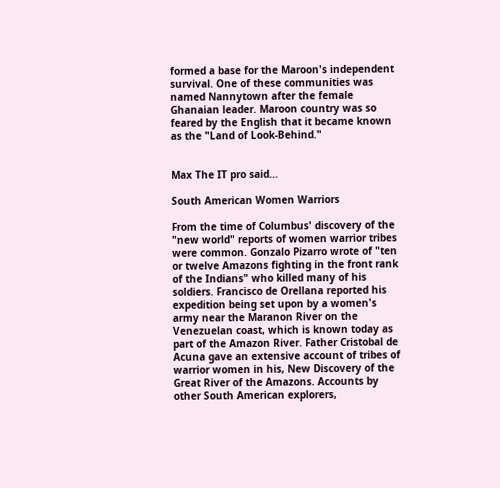formed a base for the Maroon's independent survival. One of these communities was named Nannytown after the female Ghanaian leader. Maroon country was so feared by the English that it became known as the "Land of Look-Behind."


Max The IT pro said...

South American Women Warriors

From the time of Columbus' discovery of the "new world" reports of women warrior tribes were common. Gonzalo Pizarro wrote of "ten or twelve Amazons fighting in the front rank of the Indians" who killed many of his soldiers. Francisco de Orellana reported his expedition being set upon by a women's army near the Maranon River on the Venezuelan coast, which is known today as part of the Amazon River. Father Cristobal de Acuna gave an extensive account of tribes of warrior women in his, New Discovery of the Great River of the Amazons. Accounts by other South American explorers,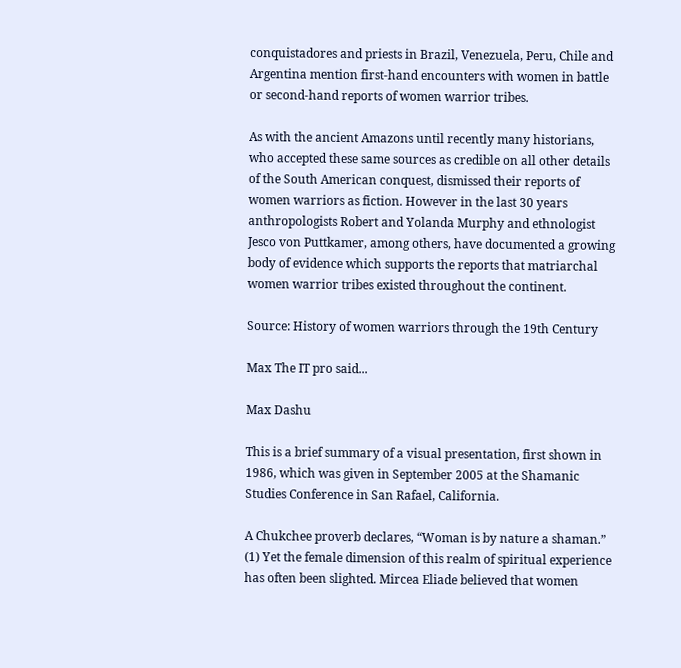conquistadores and priests in Brazil, Venezuela, Peru, Chile and Argentina mention first-hand encounters with women in battle or second-hand reports of women warrior tribes.

As with the ancient Amazons until recently many historians, who accepted these same sources as credible on all other details of the South American conquest, dismissed their reports of women warriors as fiction. However in the last 30 years anthropologists Robert and Yolanda Murphy and ethnologist Jesco von Puttkamer, among others, have documented a growing body of evidence which supports the reports that matriarchal women warrior tribes existed throughout the continent.

Source: History of women warriors through the 19th Century

Max The IT pro said...

Max Dashu

This is a brief summary of a visual presentation, first shown in 1986, which was given in September 2005 at the Shamanic Studies Conference in San Rafael, California.

A Chukchee proverb declares, “Woman is by nature a shaman.” (1) Yet the female dimension of this realm of spiritual experience has often been slighted. Mircea Eliade believed that women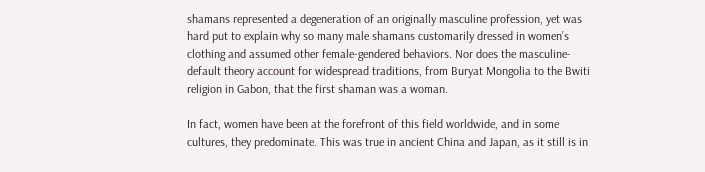shamans represented a degeneration of an originally masculine profession, yet was hard put to explain why so many male shamans customarily dressed in women’s clothing and assumed other female-gendered behaviors. Nor does the masculine-default theory account for widespread traditions, from Buryat Mongolia to the Bwiti religion in Gabon, that the first shaman was a woman.

In fact, women have been at the forefront of this field worldwide, and in some cultures, they predominate. This was true in ancient China and Japan, as it still is in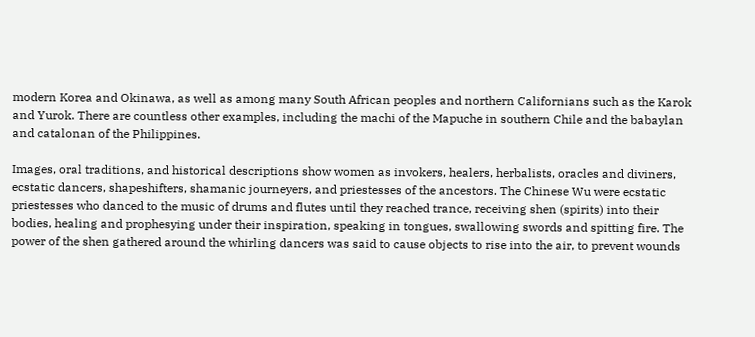modern Korea and Okinawa, as well as among many South African peoples and northern Californians such as the Karok and Yurok. There are countless other examples, including the machi of the Mapuche in southern Chile and the babaylan and catalonan of the Philippines.

Images, oral traditions, and historical descriptions show women as invokers, healers, herbalists, oracles and diviners, ecstatic dancers, shapeshifters, shamanic journeyers, and priestesses of the ancestors. The Chinese Wu were ecstatic priestesses who danced to the music of drums and flutes until they reached trance, receiving shen (spirits) into their bodies, healing and prophesying under their inspiration, speaking in tongues, swallowing swords and spitting fire. The power of the shen gathered around the whirling dancers was said to cause objects to rise into the air, to prevent wounds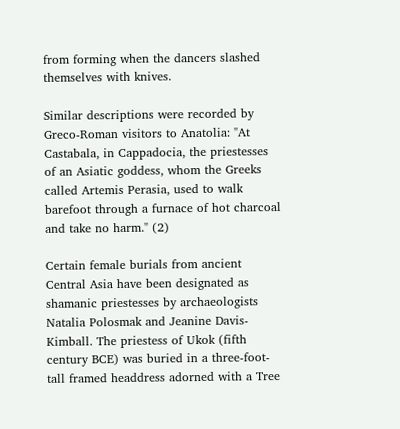from forming when the dancers slashed themselves with knives.

Similar descriptions were recorded by Greco-Roman visitors to Anatolia: "At Castabala, in Cappadocia, the priestesses of an Asiatic goddess, whom the Greeks called Artemis Perasia, used to walk barefoot through a furnace of hot charcoal and take no harm." (2)

Certain female burials from ancient Central Asia have been designated as shamanic priestesses by archaeologists Natalia Polosmak and Jeanine Davis-Kimball. The priestess of Ukok (fifth century BCE) was buried in a three-foot-tall framed headdress adorned with a Tree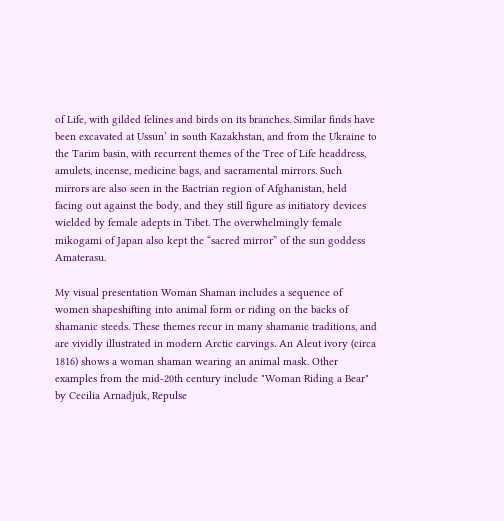of Life, with gilded felines and birds on its branches. Similar finds have been excavated at Ussun’ in south Kazakhstan, and from the Ukraine to the Tarim basin, with recurrent themes of the Tree of Life headdress, amulets, incense, medicine bags, and sacramental mirrors. Such mirrors are also seen in the Bactrian region of Afghanistan, held facing out against the body, and they still figure as initiatory devices wielded by female adepts in Tibet. The overwhelmingly female mikogami of Japan also kept the “sacred mirror” of the sun goddess Amaterasu.

My visual presentation Woman Shaman includes a sequence of women shapeshifting into animal form or riding on the backs of shamanic steeds. These themes recur in many shamanic traditions, and are vividly illustrated in modern Arctic carvings. An Aleut ivory (circa 1816) shows a woman shaman wearing an animal mask. Other examples from the mid-20th century include "Woman Riding a Bear" by Cecilia Arnadjuk, Repulse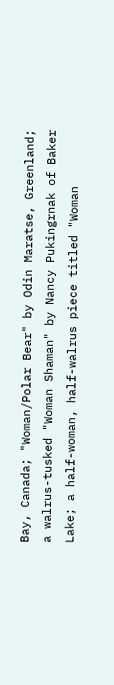Bay, Canada; "Woman/Polar Bear" by Odin Maratse, Greenland; a walrus-tusked "Woman Shaman" by Nancy Pukingrnak of Baker Lake; a half-woman, half-walrus piece titled "Woman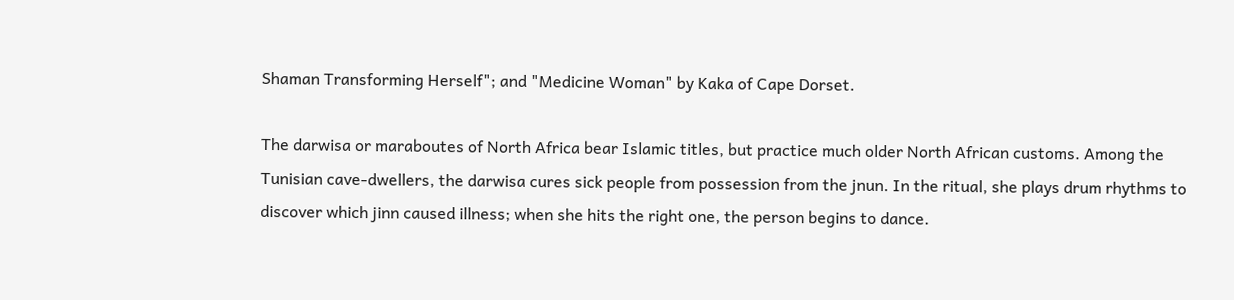Shaman Transforming Herself"; and "Medicine Woman" by Kaka of Cape Dorset.

The darwisa or maraboutes of North Africa bear Islamic titles, but practice much older North African customs. Among the Tunisian cave-dwellers, the darwisa cures sick people from possession from the jnun. In the ritual, she plays drum rhythms to discover which jinn caused illness; when she hits the right one, the person begins to dance.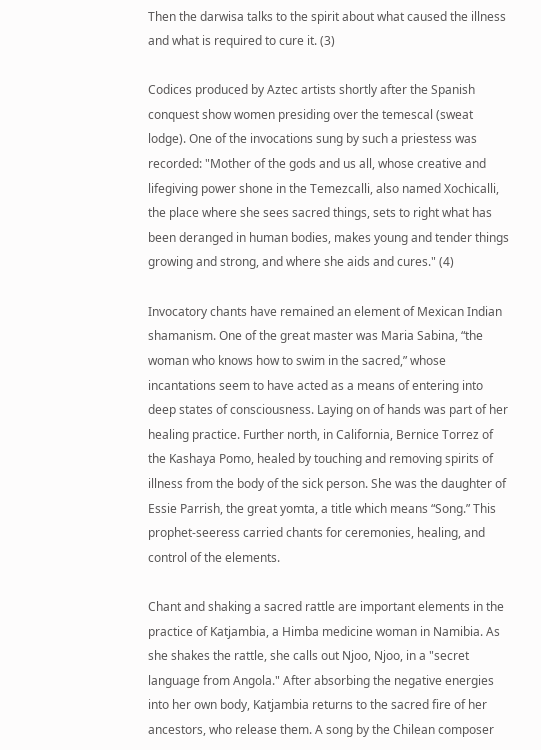Then the darwisa talks to the spirit about what caused the illness and what is required to cure it. (3)

Codices produced by Aztec artists shortly after the Spanish conquest show women presiding over the temescal (sweat lodge). One of the invocations sung by such a priestess was recorded: "Mother of the gods and us all, whose creative and lifegiving power shone in the Temezcalli, also named Xochicalli, the place where she sees sacred things, sets to right what has been deranged in human bodies, makes young and tender things growing and strong, and where she aids and cures." (4)

Invocatory chants have remained an element of Mexican Indian shamanism. One of the great master was Maria Sabina, “the woman who knows how to swim in the sacred,” whose incantations seem to have acted as a means of entering into deep states of consciousness. Laying on of hands was part of her healing practice. Further north, in California, Bernice Torrez of the Kashaya Pomo, healed by touching and removing spirits of illness from the body of the sick person. She was the daughter of Essie Parrish, the great yomta, a title which means “Song.” This prophet-seeress carried chants for ceremonies, healing, and control of the elements.

Chant and shaking a sacred rattle are important elements in the practice of Katjambia, a Himba medicine woman in Namibia. As she shakes the rattle, she calls out Njoo, Njoo, in a "secret language from Angola." After absorbing the negative energies into her own body, Katjambia returns to the sacred fire of her ancestors, who release them. A song by the Chilean composer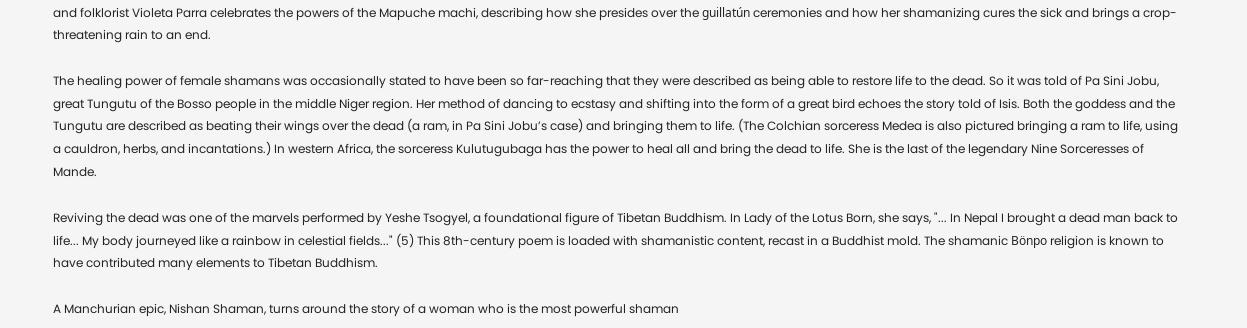and folklorist Violeta Parra celebrates the powers of the Mapuche machi, describing how she presides over the guillatún ceremonies and how her shamanizing cures the sick and brings a crop-threatening rain to an end.

The healing power of female shamans was occasionally stated to have been so far-reaching that they were described as being able to restore life to the dead. So it was told of Pa Sini Jobu, great Tungutu of the Bosso people in the middle Niger region. Her method of dancing to ecstasy and shifting into the form of a great bird echoes the story told of Isis. Both the goddess and the Tungutu are described as beating their wings over the dead (a ram, in Pa Sini Jobu’s case) and bringing them to life. (The Colchian sorceress Medea is also pictured bringing a ram to life, using a cauldron, herbs, and incantations.) In western Africa, the sorceress Kulutugubaga has the power to heal all and bring the dead to life. She is the last of the legendary Nine Sorceresses of Mande.

Reviving the dead was one of the marvels performed by Yeshe Tsogyel, a foundational figure of Tibetan Buddhism. In Lady of the Lotus Born, she says, "... In Nepal I brought a dead man back to life... My body journeyed like a rainbow in celestial fields..." (5) This 8th-century poem is loaded with shamanistic content, recast in a Buddhist mold. The shamanic Bönpo religion is known to have contributed many elements to Tibetan Buddhism.

A Manchurian epic, Nishan Shaman, turns around the story of a woman who is the most powerful shaman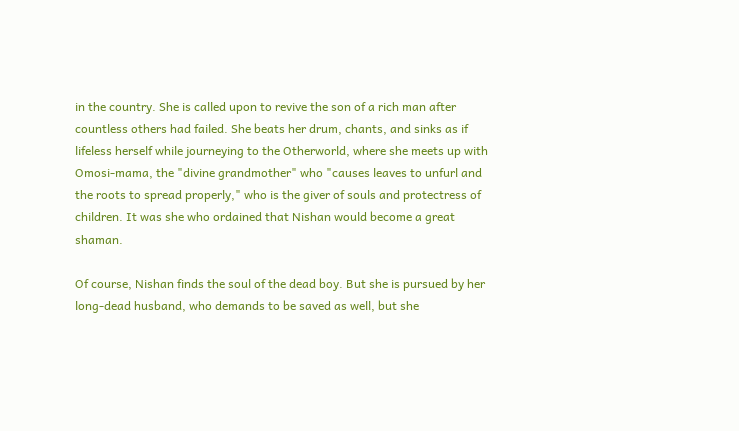in the country. She is called upon to revive the son of a rich man after countless others had failed. She beats her drum, chants, and sinks as if lifeless herself while journeying to the Otherworld, where she meets up with Omosi-mama, the "divine grandmother" who "causes leaves to unfurl and the roots to spread properly," who is the giver of souls and protectress of children. It was she who ordained that Nishan would become a great shaman.

Of course, Nishan finds the soul of the dead boy. But she is pursued by her long-dead husband, who demands to be saved as well, but she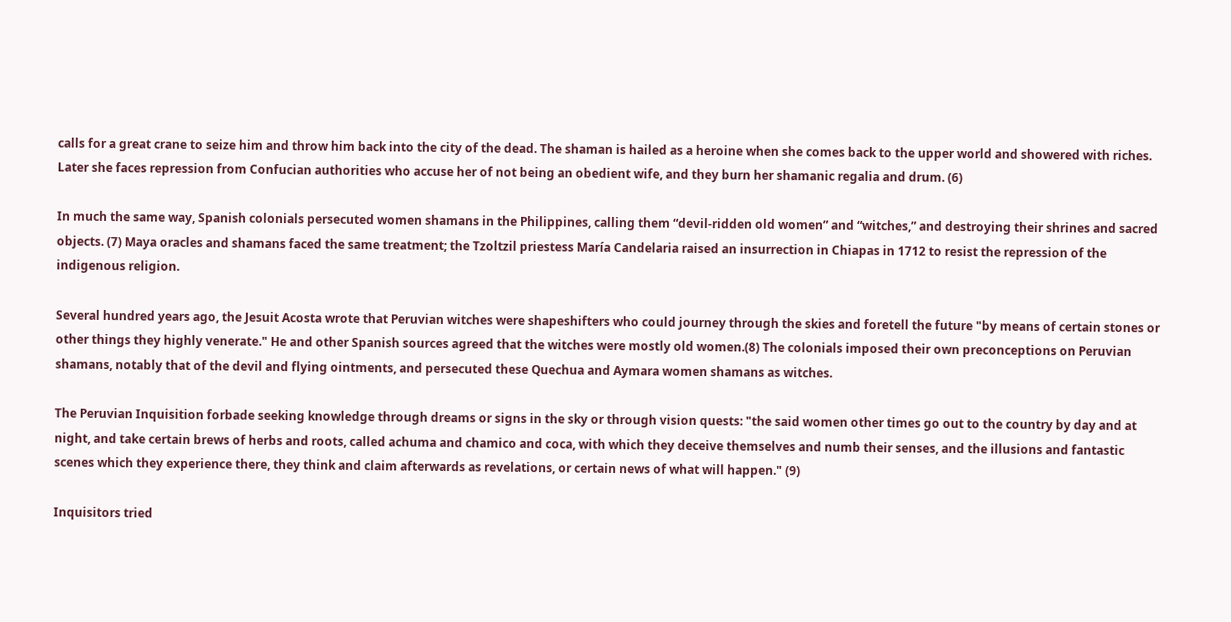calls for a great crane to seize him and throw him back into the city of the dead. The shaman is hailed as a heroine when she comes back to the upper world and showered with riches. Later she faces repression from Confucian authorities who accuse her of not being an obedient wife, and they burn her shamanic regalia and drum. (6)

In much the same way, Spanish colonials persecuted women shamans in the Philippines, calling them “devil-ridden old women” and “witches,” and destroying their shrines and sacred objects. (7) Maya oracles and shamans faced the same treatment; the Tzoltzil priestess María Candelaria raised an insurrection in Chiapas in 1712 to resist the repression of the indigenous religion.

Several hundred years ago, the Jesuit Acosta wrote that Peruvian witches were shapeshifters who could journey through the skies and foretell the future "by means of certain stones or other things they highly venerate." He and other Spanish sources agreed that the witches were mostly old women.(8) The colonials imposed their own preconceptions on Peruvian shamans, notably that of the devil and flying ointments, and persecuted these Quechua and Aymara women shamans as witches.

The Peruvian Inquisition forbade seeking knowledge through dreams or signs in the sky or through vision quests: "the said women other times go out to the country by day and at night, and take certain brews of herbs and roots, called achuma and chamico and coca, with which they deceive themselves and numb their senses, and the illusions and fantastic scenes which they experience there, they think and claim afterwards as revelations, or certain news of what will happen." (9)

Inquisitors tried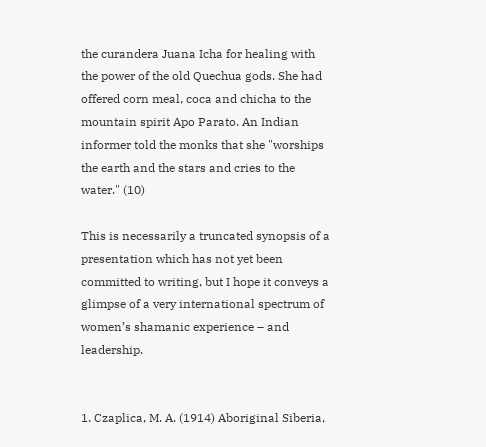the curandera Juana Icha for healing with the power of the old Quechua gods. She had offered corn meal, coca and chicha to the mountain spirit Apo Parato. An Indian informer told the monks that she "worships the earth and the stars and cries to the water." (10)

This is necessarily a truncated synopsis of a presentation which has not yet been committed to writing, but I hope it conveys a glimpse of a very international spectrum of women’s shamanic experience – and leadership.


1. Czaplica, M. A. (1914) Aboriginal Siberia,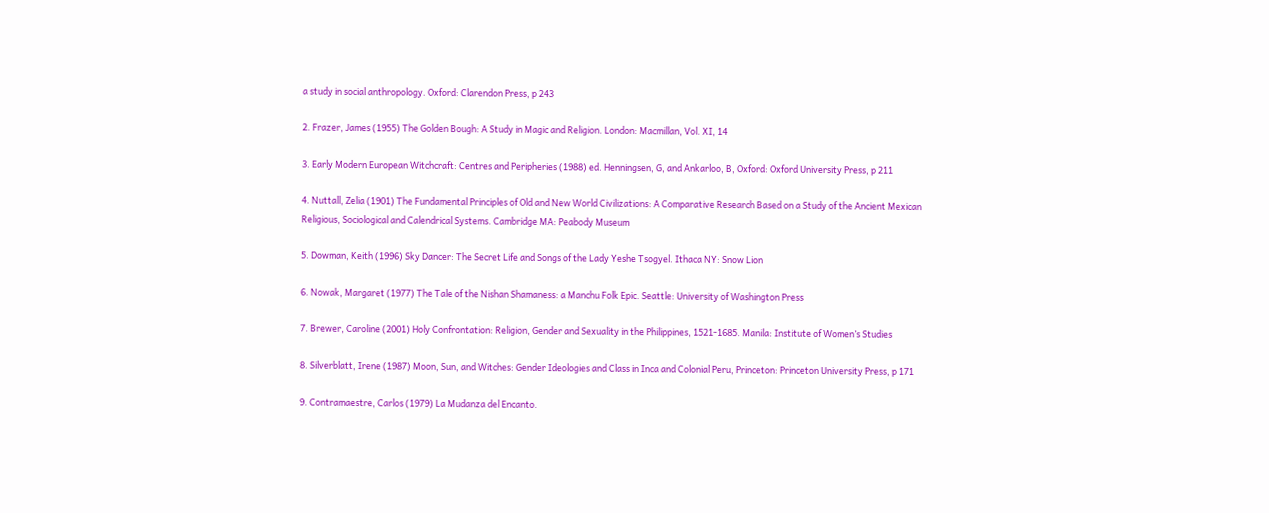a study in social anthropology. Oxford: Clarendon Press, p 243

2. Frazer, James (1955) The Golden Bough: A Study in Magic and Religion. London: Macmillan, Vol. XI, 14

3. Early Modern European Witchcraft: Centres and Peripheries (1988) ed. Henningsen, G, and Ankarloo, B, Oxford: Oxford University Press, p 211

4. Nuttall, Zelia (1901) The Fundamental Principles of Old and New World Civilizations: A Comparative Research Based on a Study of the Ancient Mexican Religious, Sociological and Calendrical Systems. Cambridge MA: Peabody Museum

5. Dowman, Keith (1996) Sky Dancer: The Secret Life and Songs of the Lady Yeshe Tsogyel. Ithaca NY: Snow Lion

6. Nowak, Margaret (1977) The Tale of the Nishan Shamaness: a Manchu Folk Epic. Seattle: University of Washington Press

7. Brewer, Caroline (2001) Holy Confrontation: Religion, Gender and Sexuality in the Philippines, 1521-1685. Manila: Institute of Women’s Studies

8. Silverblatt, Irene (1987) Moon, Sun, and Witches: Gender Ideologies and Class in Inca and Colonial Peru, Princeton: Princeton University Press, p 171

9. Contramaestre, Carlos (1979) La Mudanza del Encanto.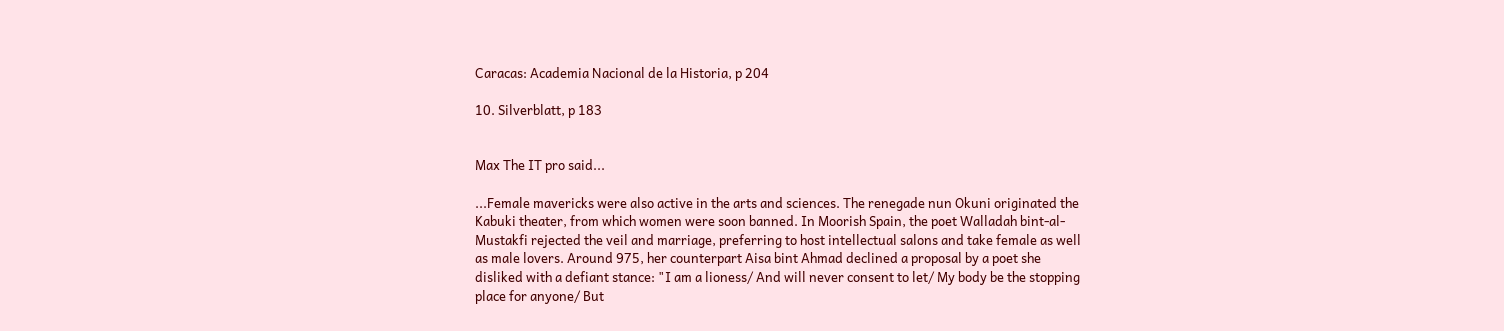Caracas: Academia Nacional de la Historia, p 204

10. Silverblatt, p 183


Max The IT pro said...

...Female mavericks were also active in the arts and sciences. The renegade nun Okuni originated the Kabuki theater, from which women were soon banned. In Moorish Spain, the poet Walladah bint-al-Mustakfi rejected the veil and marriage, preferring to host intellectual salons and take female as well as male lovers. Around 975, her counterpart Aisa bint Ahmad declined a proposal by a poet she disliked with a defiant stance: "I am a lioness/ And will never consent to let/ My body be the stopping place for anyone/ But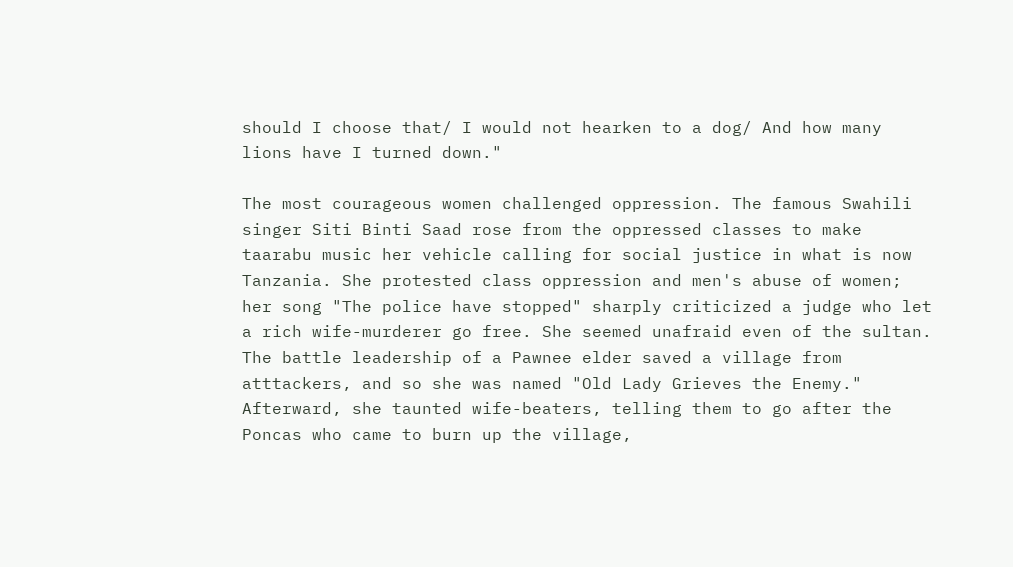should I choose that/ I would not hearken to a dog/ And how many lions have I turned down."

The most courageous women challenged oppression. The famous Swahili singer Siti Binti Saad rose from the oppressed classes to make taarabu music her vehicle calling for social justice in what is now Tanzania. She protested class oppression and men's abuse of women; her song "The police have stopped" sharply criticized a judge who let a rich wife-murderer go free. She seemed unafraid even of the sultan. The battle leadership of a Pawnee elder saved a village from atttackers, and so she was named "Old Lady Grieves the Enemy." Afterward, she taunted wife-beaters, telling them to go after the Poncas who came to burn up the village,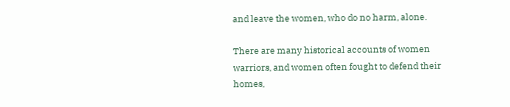and leave the women, who do no harm, alone.

There are many historical accounts of women warriors, and women often fought to defend their homes,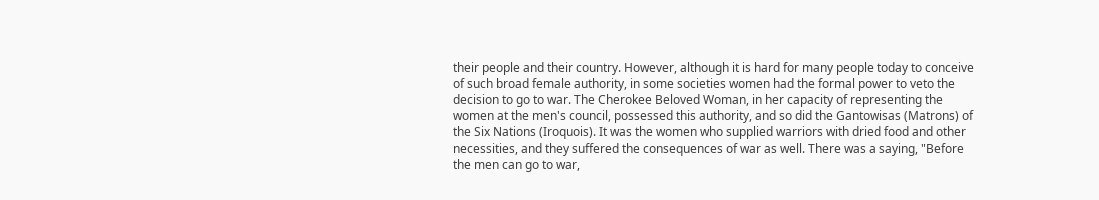their people and their country. However, although it is hard for many people today to conceive of such broad female authority, in some societies women had the formal power to veto the decision to go to war. The Cherokee Beloved Woman, in her capacity of representing the women at the men's council, possessed this authority, and so did the Gantowisas (Matrons) of the Six Nations (Iroquois). It was the women who supplied warriors with dried food and other necessities, and they suffered the consequences of war as well. There was a saying, "Before the men can go to war,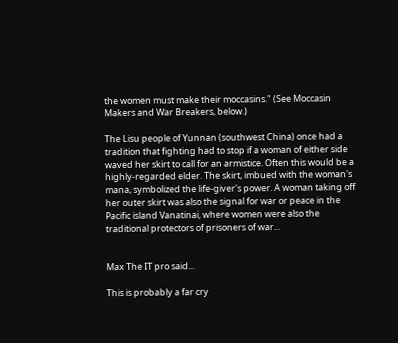the women must make their moccasins." (See Moccasin Makers and War Breakers, below.)

The Lisu people of Yunnan (southwest China) once had a tradition that fighting had to stop if a woman of either side waved her skirt to call for an armistice. Often this would be a highly-regarded elder. The skirt, imbued with the woman's mana, symbolized the life-giver's power. A woman taking off her outer skirt was also the signal for war or peace in the Pacific island Vanatinai, where women were also the traditional protectors of prisoners of war...


Max The IT pro said...

This is probably a far cry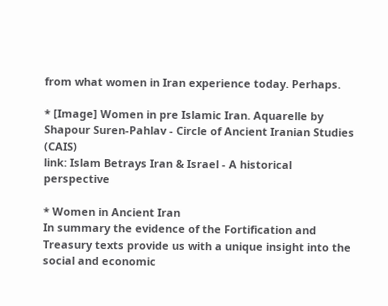from what women in Iran experience today. Perhaps.

* [Image] Women in pre Islamic Iran. Aquarelle by Shapour Suren-Pahlav - Circle of Ancient Iranian Studies (CAIS)
link: Islam Betrays Iran & Israel - A historical perspective

* Women in Ancient Iran
In summary the evidence of the Fortification and Treasury texts provide us with a unique insight into the social and economic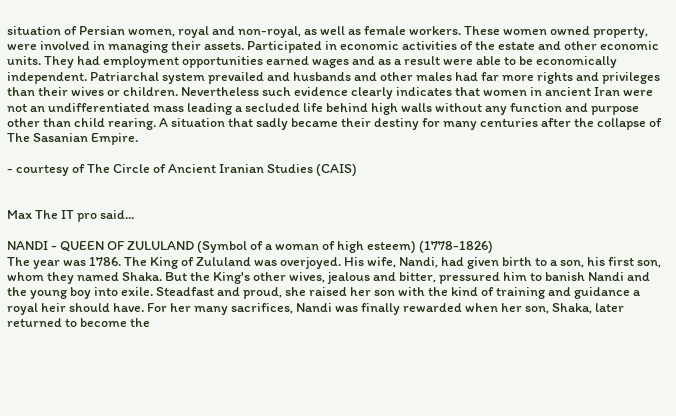situation of Persian women, royal and non-royal, as well as female workers. These women owned property, were involved in managing their assets. Participated in economic activities of the estate and other economic units. They had employment opportunities earned wages and as a result were able to be economically independent. Patriarchal system prevailed and husbands and other males had far more rights and privileges than their wives or children. Nevertheless such evidence clearly indicates that women in ancient Iran were not an undifferentiated mass leading a secluded life behind high walls without any function and purpose other than child rearing. A situation that sadly became their destiny for many centuries after the collapse of The Sasanian Empire.

- courtesy of The Circle of Ancient Iranian Studies (CAIS)


Max The IT pro said...

NANDI - QUEEN OF ZULULAND (Symbol of a woman of high esteem) (1778-1826)
The year was 1786. The King of Zululand was overjoyed. His wife, Nandi, had given birth to a son, his first son, whom they named Shaka. But the King's other wives, jealous and bitter, pressured him to banish Nandi and the young boy into exile. Steadfast and proud, she raised her son with the kind of training and guidance a royal heir should have. For her many sacrifices, Nandi was finally rewarded when her son, Shaka, later returned to become the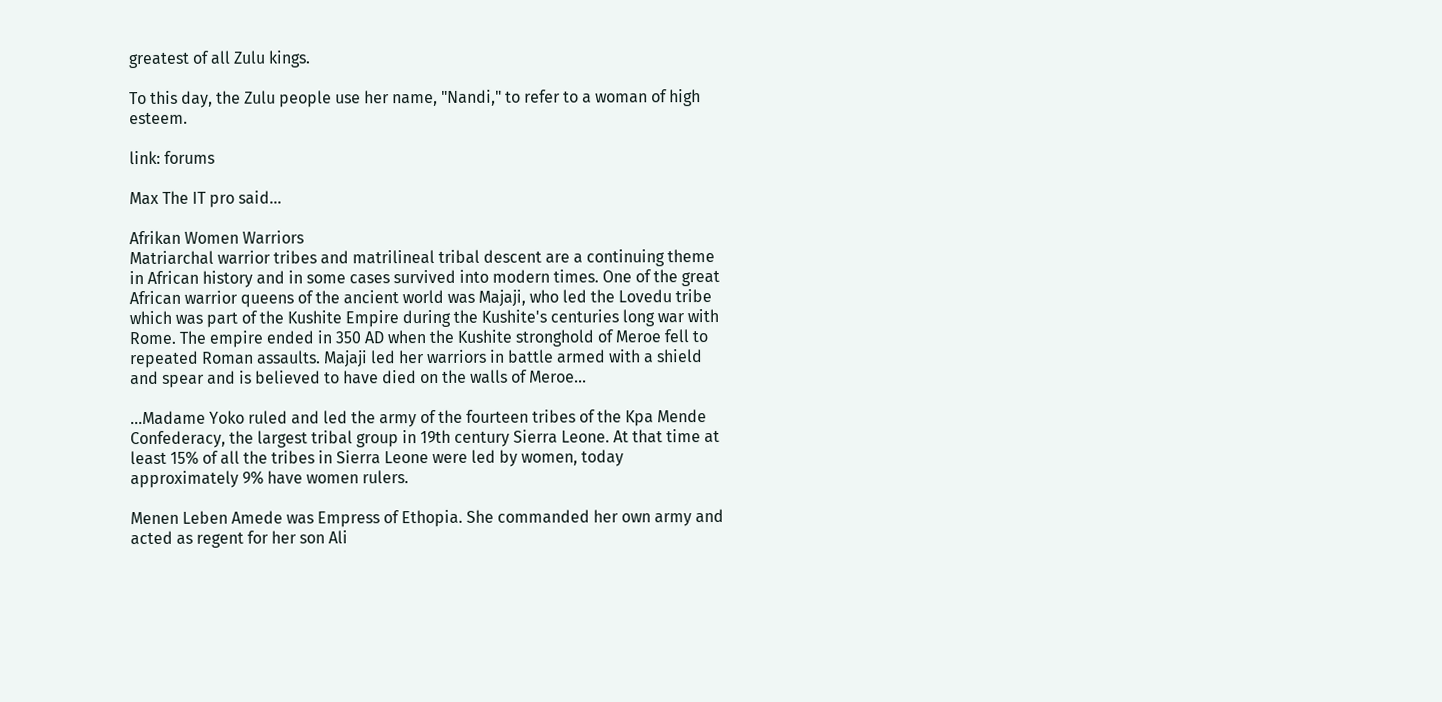greatest of all Zulu kings.

To this day, the Zulu people use her name, "Nandi," to refer to a woman of high esteem.

link: forums

Max The IT pro said...

Afrikan Women Warriors
Matriarchal warrior tribes and matrilineal tribal descent are a continuing theme in African history and in some cases survived into modern times. One of the great African warrior queens of the ancient world was Majaji, who led the Lovedu tribe which was part of the Kushite Empire during the Kushite's centuries long war with Rome. The empire ended in 350 AD when the Kushite stronghold of Meroe fell to repeated Roman assaults. Majaji led her warriors in battle armed with a shield and spear and is believed to have died on the walls of Meroe...

...Madame Yoko ruled and led the army of the fourteen tribes of the Kpa Mende Confederacy, the largest tribal group in 19th century Sierra Leone. At that time at least 15% of all the tribes in Sierra Leone were led by women, today approximately 9% have women rulers.

Menen Leben Amede was Empress of Ethopia. She commanded her own army and acted as regent for her son Ali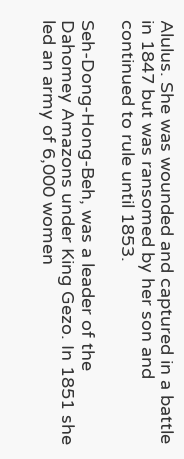Alulus. She was wounded and captured in a battle in 1847 but was ransomed by her son and continued to rule until 1853.

Seh-Dong-Hong-Beh, was a leader of the Dahomey Amazons under King Gezo. In 1851 she led an army of 6,000 women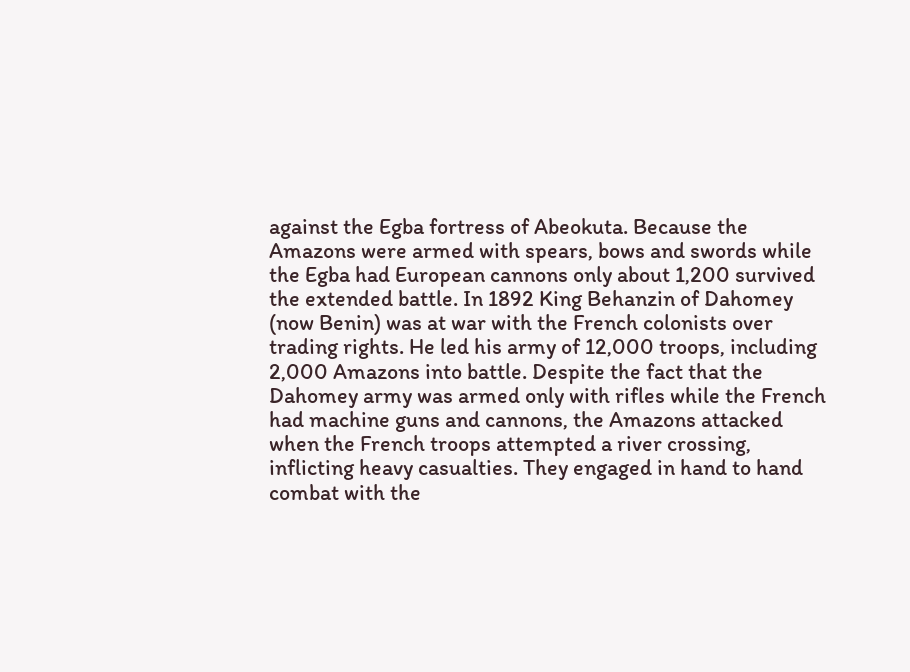against the Egba fortress of Abeokuta. Because the Amazons were armed with spears, bows and swords while the Egba had European cannons only about 1,200 survived the extended battle. In 1892 King Behanzin of Dahomey (now Benin) was at war with the French colonists over trading rights. He led his army of 12,000 troops, including 2,000 Amazons into battle. Despite the fact that the Dahomey army was armed only with rifles while the French had machine guns and cannons, the Amazons attacked when the French troops attempted a river crossing, inflicting heavy casualties. They engaged in hand to hand combat with the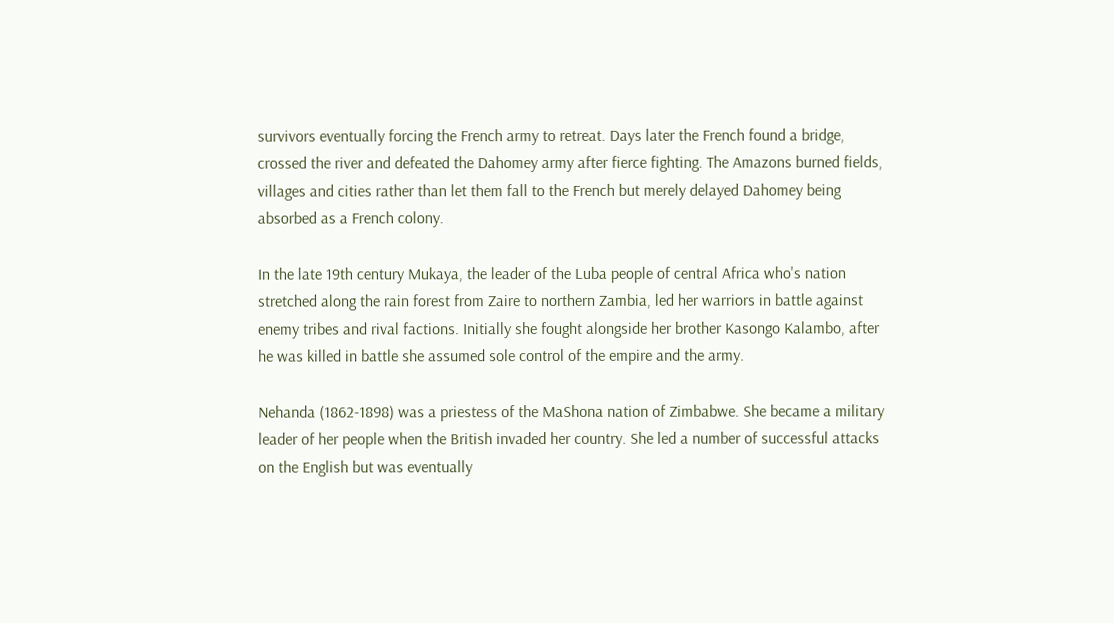survivors eventually forcing the French army to retreat. Days later the French found a bridge, crossed the river and defeated the Dahomey army after fierce fighting. The Amazons burned fields, villages and cities rather than let them fall to the French but merely delayed Dahomey being absorbed as a French colony.

In the late 19th century Mukaya, the leader of the Luba people of central Africa who's nation stretched along the rain forest from Zaire to northern Zambia, led her warriors in battle against enemy tribes and rival factions. Initially she fought alongside her brother Kasongo Kalambo, after he was killed in battle she assumed sole control of the empire and the army.

Nehanda (1862-1898) was a priestess of the MaShona nation of Zimbabwe. She became a military leader of her people when the British invaded her country. She led a number of successful attacks on the English but was eventually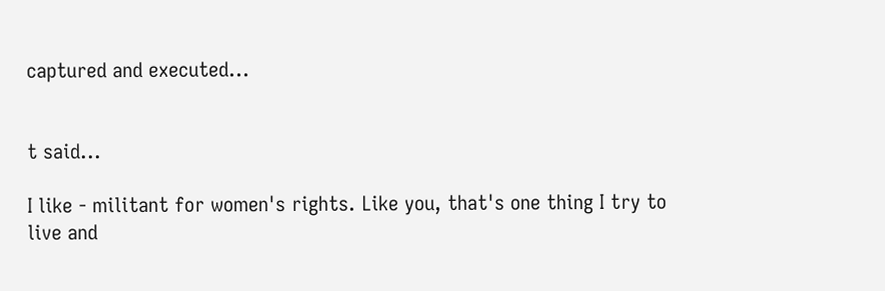captured and executed...


t said...

I like - militant for women's rights. Like you, that's one thing I try to live and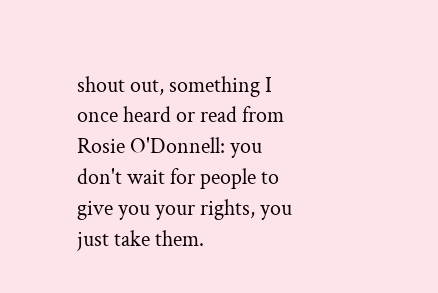shout out, something I once heard or read from Rosie O'Donnell: you don't wait for people to give you your rights, you just take them.